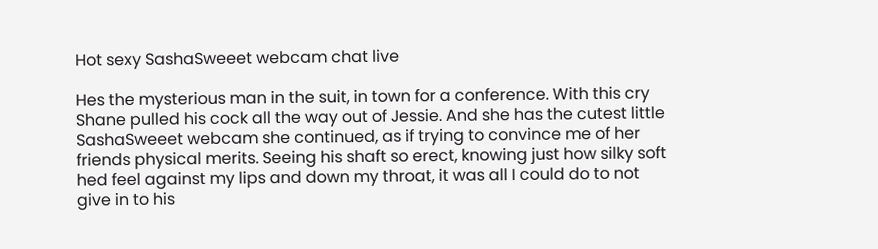Hot sexy SashaSweeet webcam chat live

Hes the mysterious man in the suit, in town for a conference. With this cry Shane pulled his cock all the way out of Jessie. And she has the cutest little SashaSweeet webcam she continued, as if trying to convince me of her friends physical merits. Seeing his shaft so erect, knowing just how silky soft hed feel against my lips and down my throat, it was all I could do to not give in to his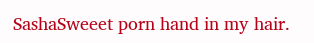SashaSweeet porn hand in my hair.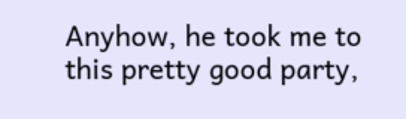Anyhow, he took me to this pretty good party,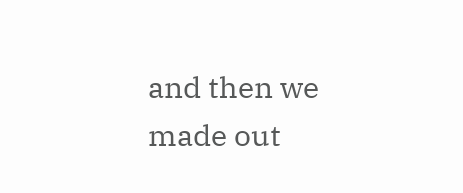and then we made out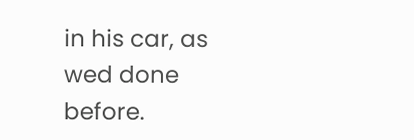in his car, as wed done before.